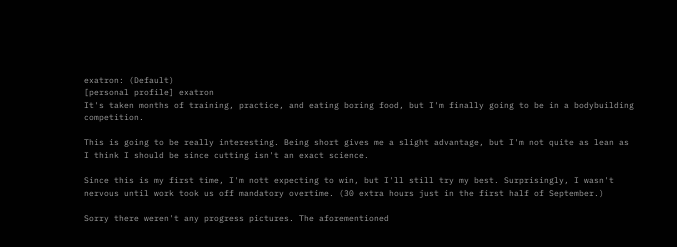exatron: (Default)
[personal profile] exatron
It's taken months of training, practice, and eating boring food, but I'm finally going to be in a bodybuilding competition.

This is going to be really interesting. Being short gives me a slight advantage, but I'm not quite as lean as I think I should be since cutting isn't an exact science.

Since this is my first time, I'm nott expecting to win, but I'll still try my best. Surprisingly, I wasn't nervous until work took us off mandatory overtime. (30 extra hours just in the first half of September.)

Sorry there weren't any progress pictures. The aforementioned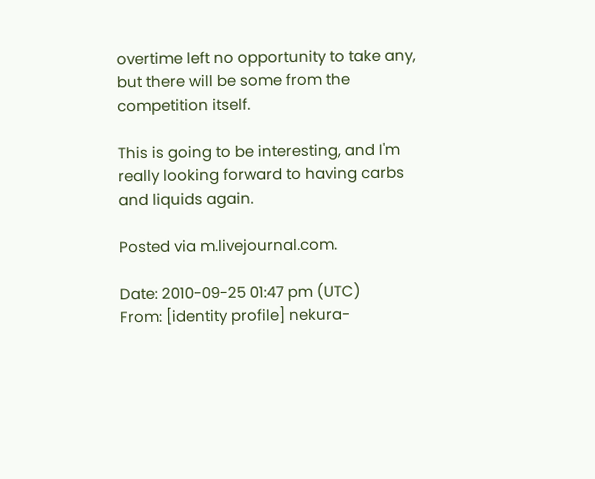overtime left no opportunity to take any, but there will be some from the competition itself.

This is going to be interesting, and I'm really looking forward to having carbs and liquids again.

Posted via m.livejournal.com.

Date: 2010-09-25 01:47 pm (UTC)
From: [identity profile] nekura-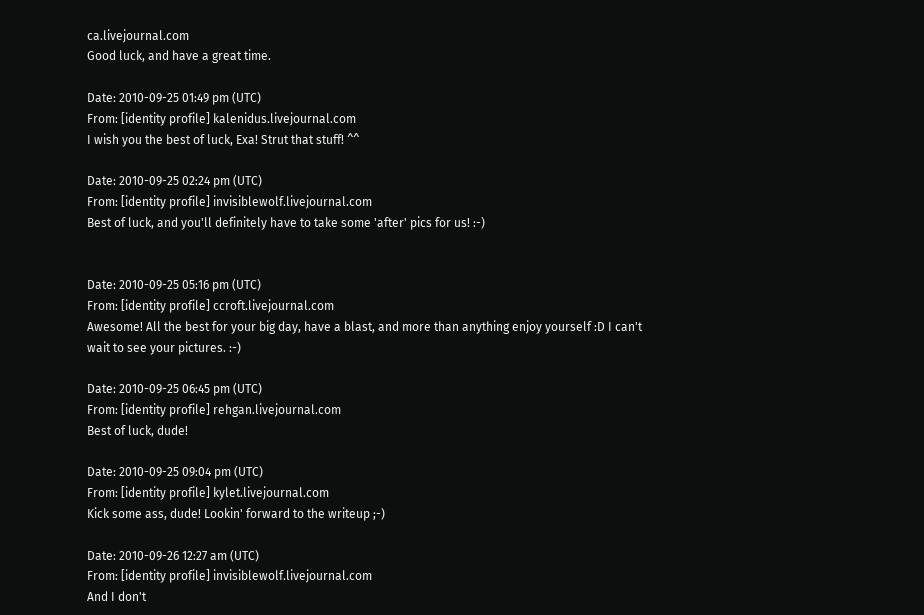ca.livejournal.com
Good luck, and have a great time.

Date: 2010-09-25 01:49 pm (UTC)
From: [identity profile] kalenidus.livejournal.com
I wish you the best of luck, Exa! Strut that stuff! ^^

Date: 2010-09-25 02:24 pm (UTC)
From: [identity profile] invisiblewolf.livejournal.com
Best of luck, and you'll definitely have to take some 'after' pics for us! :-)


Date: 2010-09-25 05:16 pm (UTC)
From: [identity profile] ccroft.livejournal.com
Awesome! All the best for your big day, have a blast, and more than anything enjoy yourself :D I can't wait to see your pictures. :-)

Date: 2010-09-25 06:45 pm (UTC)
From: [identity profile] rehgan.livejournal.com
Best of luck, dude!

Date: 2010-09-25 09:04 pm (UTC)
From: [identity profile] kylet.livejournal.com
Kick some ass, dude! Lookin' forward to the writeup ;-)

Date: 2010-09-26 12:27 am (UTC)
From: [identity profile] invisiblewolf.livejournal.com
And I don't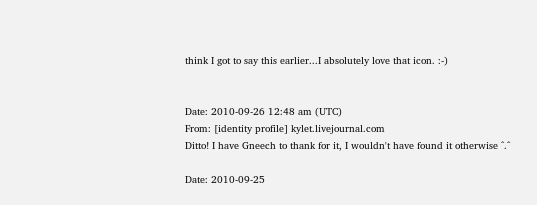think I got to say this earlier...I absolutely love that icon. :-)


Date: 2010-09-26 12:48 am (UTC)
From: [identity profile] kylet.livejournal.com
Ditto! I have Gneech to thank for it, I wouldn't have found it otherwise ^.^

Date: 2010-09-25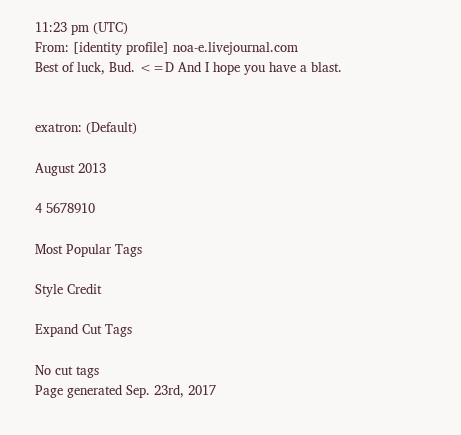11:23 pm (UTC)
From: [identity profile] noa-e.livejournal.com
Best of luck, Bud. <=D And I hope you have a blast.


exatron: (Default)

August 2013

4 5678910

Most Popular Tags

Style Credit

Expand Cut Tags

No cut tags
Page generated Sep. 23rd, 2017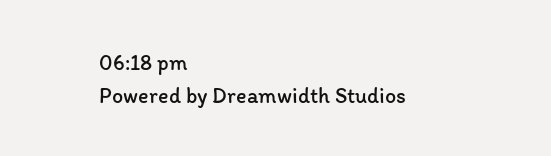06:18 pm
Powered by Dreamwidth Studios